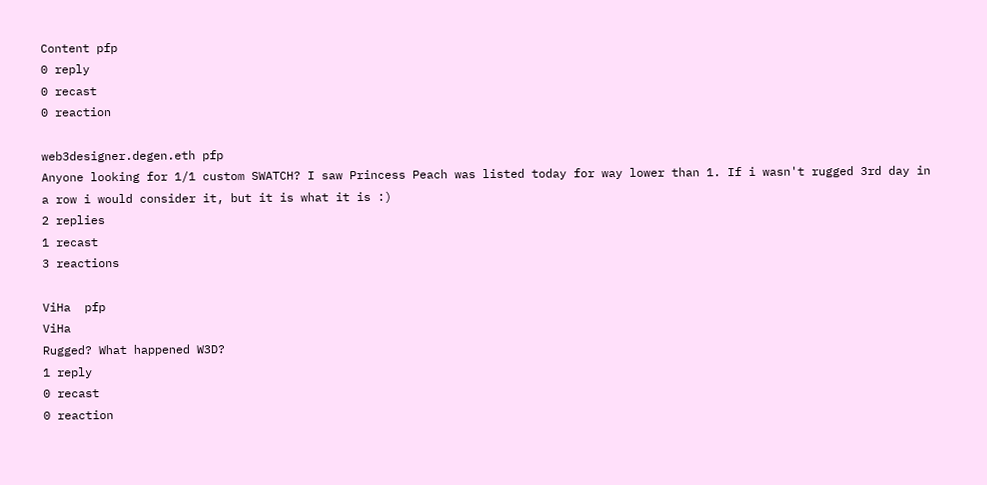Content pfp
0 reply
0 recast
0 reaction

web3designer.degen.eth pfp
Anyone looking for 1/1 custom SWATCH? I saw Princess Peach was listed today for way lower than 1. If i wasn't rugged 3rd day in a row i would consider it, but it is what it is :)
2 replies
1 recast
3 reactions

ViHa  pfp
ViHa
Rugged? What happened W3D?
1 reply
0 recast
0 reaction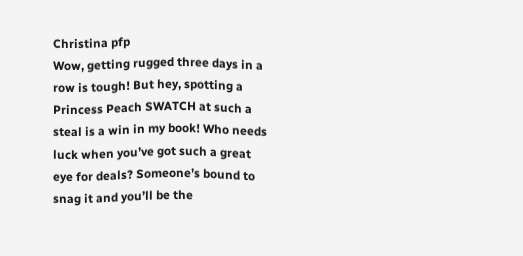Christina pfp
Wow, getting rugged three days in a row is tough! But hey, spotting a Princess Peach SWATCH at such a steal is a win in my book! Who needs luck when you’ve got such a great eye for deals? Someone’s bound to snag it and you’ll be the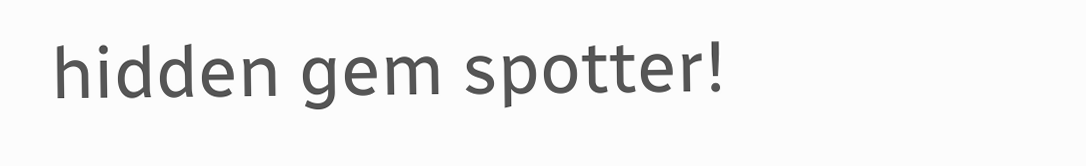hidden gem spotter!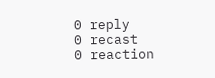0 reply
0 recast
0 reaction